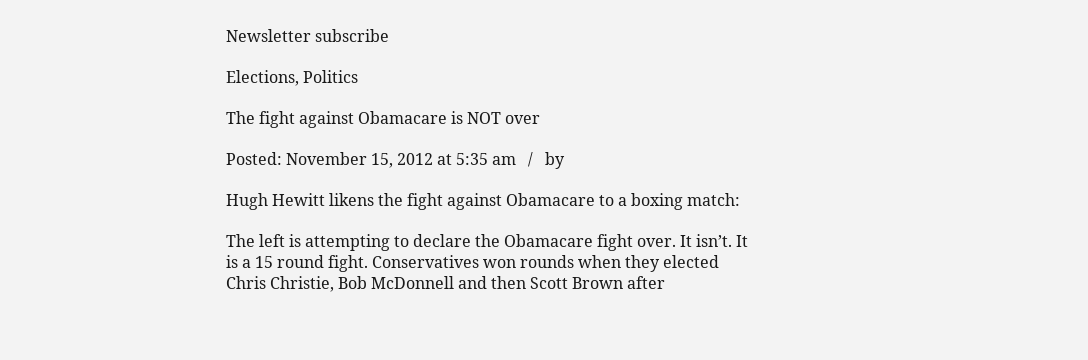Newsletter subscribe

Elections, Politics

The fight against Obamacare is NOT over

Posted: November 15, 2012 at 5:35 am   /   by

Hugh Hewitt likens the fight against Obamacare to a boxing match:

The left is attempting to declare the Obamacare fight over. It isn’t. It is a 15 round fight. Conservatives won rounds when they elected Chris Christie, Bob McDonnell and then Scott Brown after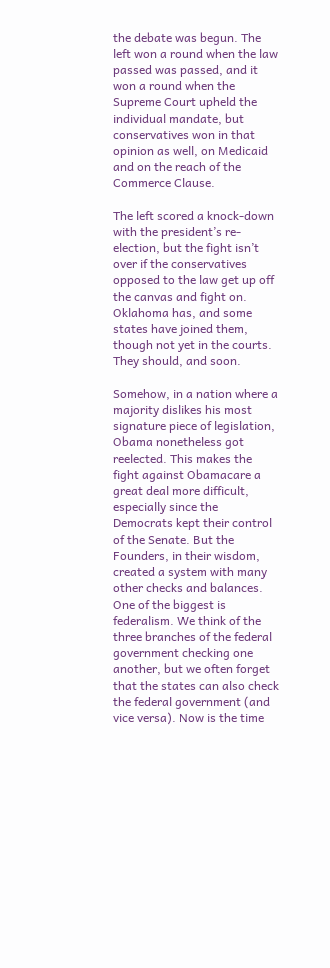the debate was begun. The left won a round when the law passed was passed, and it won a round when the Supreme Court upheld the individual mandate, but conservatives won in that opinion as well, on Medicaid and on the reach of the Commerce Clause.

The left scored a knock-down with the president’s re-election, but the fight isn’t over if the conservatives opposed to the law get up off the canvas and fight on. Oklahoma has, and some states have joined them, though not yet in the courts. They should, and soon.

Somehow, in a nation where a majority dislikes his most signature piece of legislation, Obama nonetheless got reelected. This makes the fight against Obamacare a great deal more difficult, especially since the Democrats kept their control of the Senate. But the Founders, in their wisdom, created a system with many other checks and balances. One of the biggest is federalism. We think of the three branches of the federal government checking one another, but we often forget that the states can also check the federal government (and vice versa). Now is the time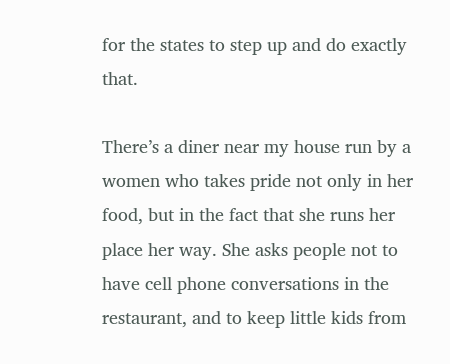for the states to step up and do exactly that.

There’s a diner near my house run by a women who takes pride not only in her food, but in the fact that she runs her place her way. She asks people not to have cell phone conversations in the restaurant, and to keep little kids from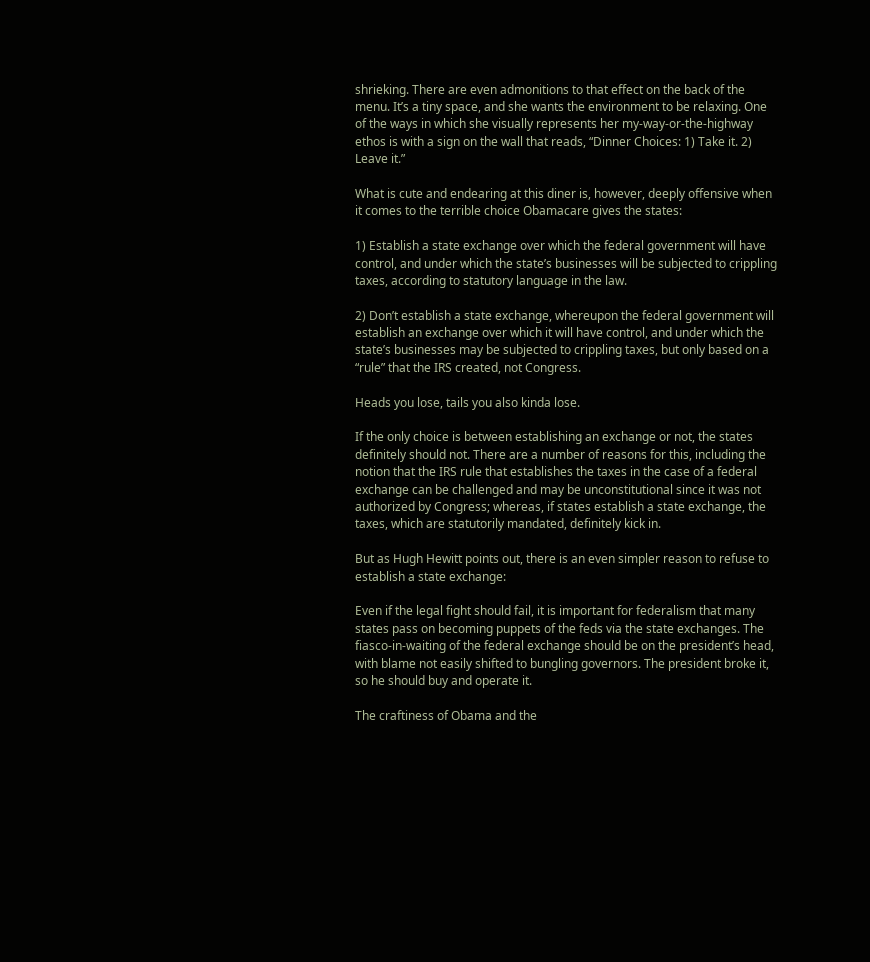shrieking. There are even admonitions to that effect on the back of the menu. It’s a tiny space, and she wants the environment to be relaxing. One of the ways in which she visually represents her my-way-or-the-highway ethos is with a sign on the wall that reads, “Dinner Choices: 1) Take it. 2) Leave it.”

What is cute and endearing at this diner is, however, deeply offensive when it comes to the terrible choice Obamacare gives the states:

1) Establish a state exchange over which the federal government will have control, and under which the state’s businesses will be subjected to crippling taxes, according to statutory language in the law.

2) Don’t establish a state exchange, whereupon the federal government will establish an exchange over which it will have control, and under which the state’s businesses may be subjected to crippling taxes, but only based on a “rule” that the IRS created, not Congress.

Heads you lose, tails you also kinda lose.

If the only choice is between establishing an exchange or not, the states definitely should not. There are a number of reasons for this, including the notion that the IRS rule that establishes the taxes in the case of a federal exchange can be challenged and may be unconstitutional since it was not authorized by Congress; whereas, if states establish a state exchange, the taxes, which are statutorily mandated, definitely kick in.

But as Hugh Hewitt points out, there is an even simpler reason to refuse to establish a state exchange:

Even if the legal fight should fail, it is important for federalism that many states pass on becoming puppets of the feds via the state exchanges. The fiasco-in-waiting of the federal exchange should be on the president’s head, with blame not easily shifted to bungling governors. The president broke it, so he should buy and operate it.

The craftiness of Obama and the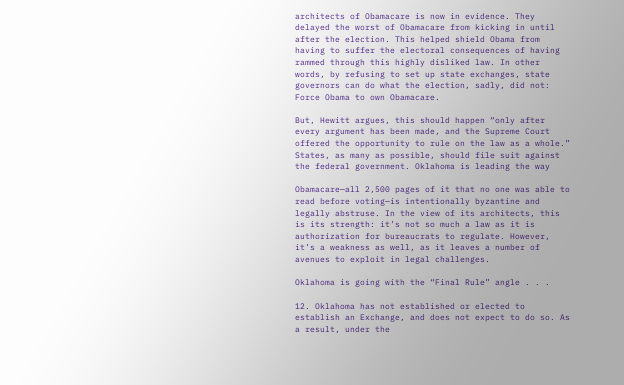architects of Obamacare is now in evidence. They delayed the worst of Obamacare from kicking in until after the election. This helped shield Obama from having to suffer the electoral consequences of having rammed through this highly disliked law. In other words, by refusing to set up state exchanges, state governors can do what the election, sadly, did not: Force Obama to own Obamacare.

But, Hewitt argues, this should happen “only after every argument has been made, and the Supreme Court offered the opportunity to rule on the law as a whole.” States, as many as possible, should file suit against the federal government. Oklahoma is leading the way

Obamacare—all 2,500 pages of it that no one was able to read before voting—is intentionally byzantine and legally abstruse. In the view of its architects, this is its strength: it’s not so much a law as it is authorization for bureaucrats to regulate. However, it’s a weakness as well, as it leaves a number of avenues to exploit in legal challenges.

Oklahoma is going with the “Final Rule” angle . . .

12. Oklahoma has not established or elected to establish an Exchange, and does not expect to do so. As a result, under the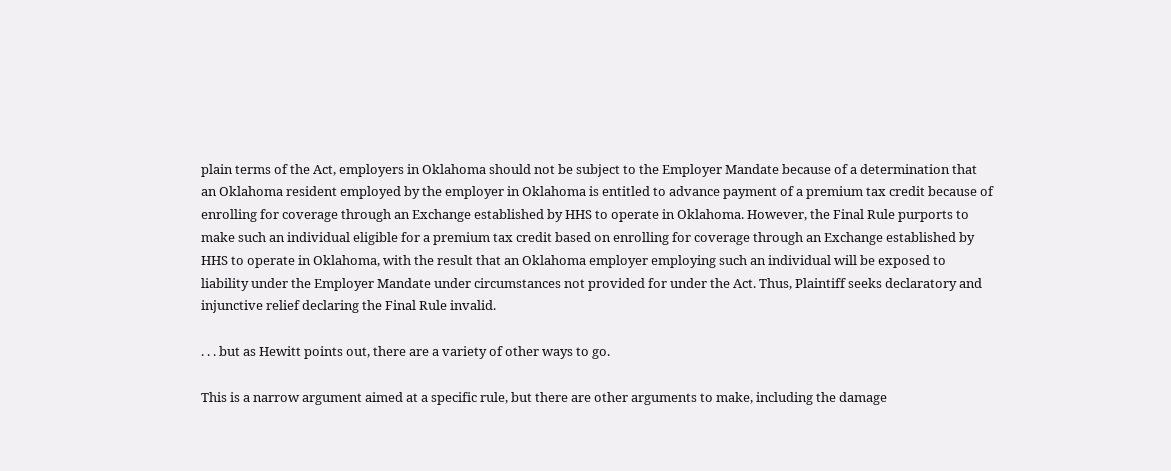plain terms of the Act, employers in Oklahoma should not be subject to the Employer Mandate because of a determination that an Oklahoma resident employed by the employer in Oklahoma is entitled to advance payment of a premium tax credit because of enrolling for coverage through an Exchange established by HHS to operate in Oklahoma. However, the Final Rule purports to make such an individual eligible for a premium tax credit based on enrolling for coverage through an Exchange established by HHS to operate in Oklahoma, with the result that an Oklahoma employer employing such an individual will be exposed to liability under the Employer Mandate under circumstances not provided for under the Act. Thus, Plaintiff seeks declaratory and injunctive relief declaring the Final Rule invalid.

. . . but as Hewitt points out, there are a variety of other ways to go.

This is a narrow argument aimed at a specific rule, but there are other arguments to make, including the damage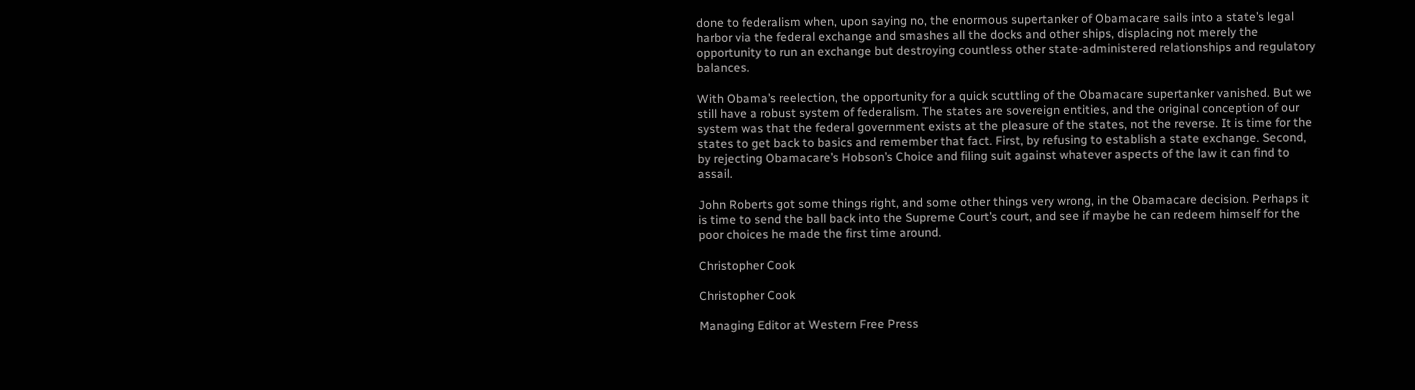done to federalism when, upon saying no, the enormous supertanker of Obamacare sails into a state’s legal harbor via the federal exchange and smashes all the docks and other ships, displacing not merely the opportunity to run an exchange but destroying countless other state-administered relationships and regulatory balances.

With Obama’s reelection, the opportunity for a quick scuttling of the Obamacare supertanker vanished. But we still have a robust system of federalism. The states are sovereign entities, and the original conception of our system was that the federal government exists at the pleasure of the states, not the reverse. It is time for the states to get back to basics and remember that fact. First, by refusing to establish a state exchange. Second, by rejecting Obamacare’s Hobson’s Choice and filing suit against whatever aspects of the law it can find to assail.

John Roberts got some things right, and some other things very wrong, in the Obamacare decision. Perhaps it is time to send the ball back into the Supreme Court’s court, and see if maybe he can redeem himself for the poor choices he made the first time around.

Christopher Cook

Christopher Cook

Managing Editor at Western Free Press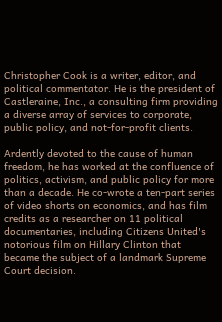Christopher Cook is a writer, editor, and political commentator. He is the president of Castleraine, Inc., a consulting firm providing a diverse array of services to corporate, public policy, and not-for-profit clients.

Ardently devoted to the cause of human freedom, he has worked at the confluence of politics, activism, and public policy for more than a decade. He co-wrote a ten-part series of video shorts on economics, and has film credits as a researcher on 11 political documentaries, including Citizens United's notorious film on Hillary Clinton that became the subject of a landmark Supreme Court decision.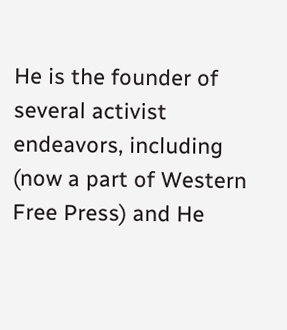He is the founder of several activist endeavors, including (now a part of Western Free Press) and He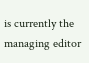is currently the managing editor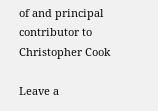of and principal contributor to
Christopher Cook

Leave a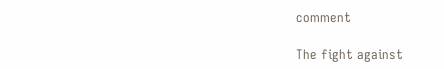comment

The fight against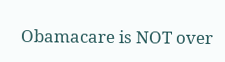Obamacare is NOT over